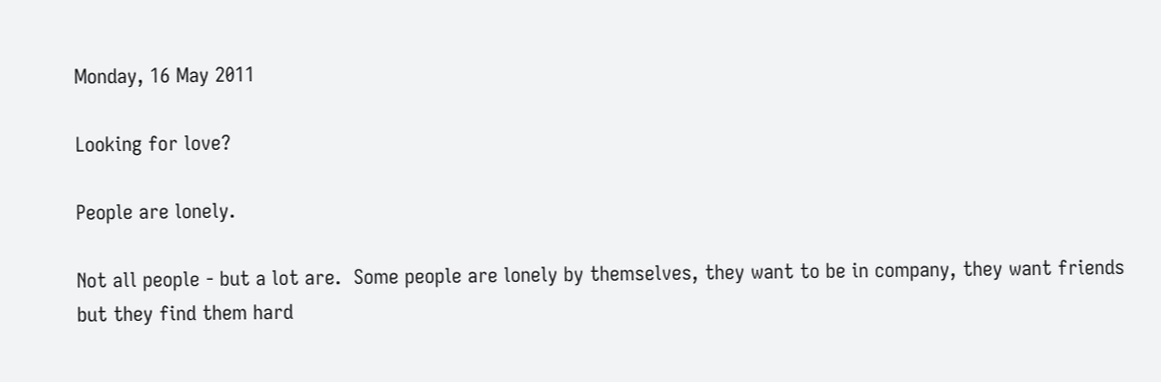Monday, 16 May 2011

Looking for love?

People are lonely.

Not all people - but a lot are.  Some people are lonely by themselves, they want to be in company, they want friends but they find them hard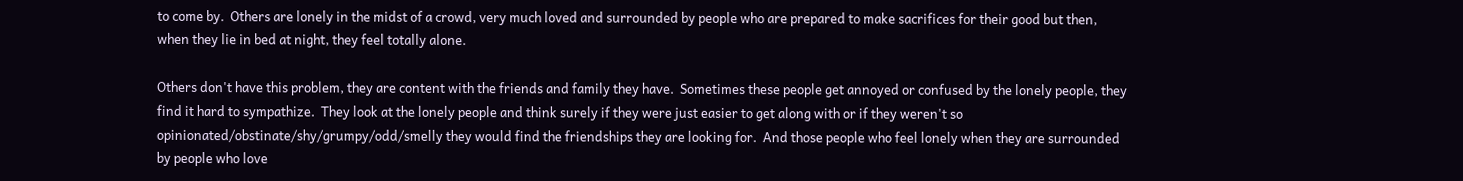to come by.  Others are lonely in the midst of a crowd, very much loved and surrounded by people who are prepared to make sacrifices for their good but then, when they lie in bed at night, they feel totally alone.

Others don't have this problem, they are content with the friends and family they have.  Sometimes these people get annoyed or confused by the lonely people, they find it hard to sympathize.  They look at the lonely people and think surely if they were just easier to get along with or if they weren't so opinionated/obstinate/shy/grumpy/odd/smelly they would find the friendships they are looking for.  And those people who feel lonely when they are surrounded by people who love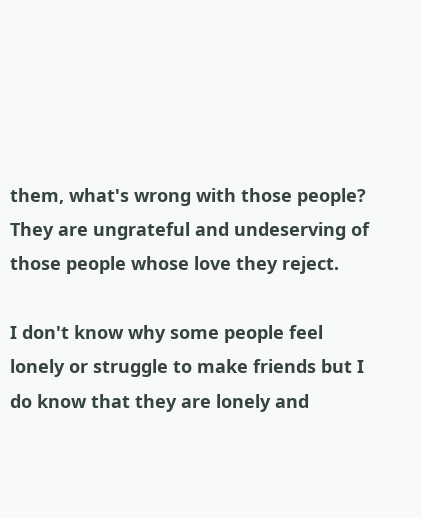them, what's wrong with those people? They are ungrateful and undeserving of those people whose love they reject.

I don't know why some people feel lonely or struggle to make friends but I do know that they are lonely and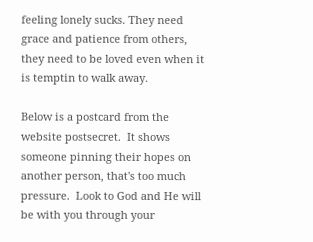feeling lonely sucks. They need grace and patience from others, they need to be loved even when it is temptin to walk away.

Below is a postcard from the website postsecret.  It shows someone pinning their hopes on another person, that's too much pressure.  Look to God and He will be with you through your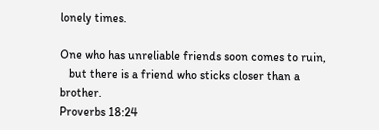lonely times.

One who has unreliable friends soon comes to ruin,
   but there is a friend who sticks closer than a brother.
Proverbs 18:24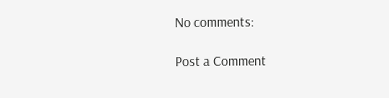No comments:

Post a Comment